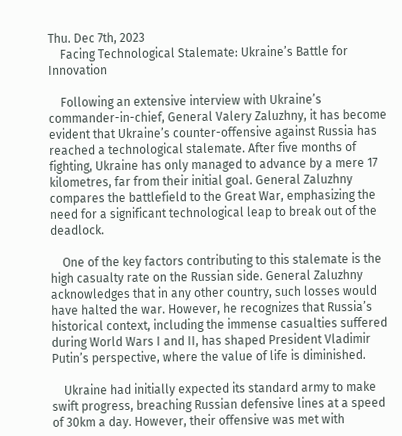Thu. Dec 7th, 2023
    Facing Technological Stalemate: Ukraine’s Battle for Innovation

    Following an extensive interview with Ukraine’s commander-in-chief, General Valery Zaluzhny, it has become evident that Ukraine’s counter-offensive against Russia has reached a technological stalemate. After five months of fighting, Ukraine has only managed to advance by a mere 17 kilometres, far from their initial goal. General Zaluzhny compares the battlefield to the Great War, emphasizing the need for a significant technological leap to break out of the deadlock.

    One of the key factors contributing to this stalemate is the high casualty rate on the Russian side. General Zaluzhny acknowledges that in any other country, such losses would have halted the war. However, he recognizes that Russia’s historical context, including the immense casualties suffered during World Wars I and II, has shaped President Vladimir Putin’s perspective, where the value of life is diminished.

    Ukraine had initially expected its standard army to make swift progress, breaching Russian defensive lines at a speed of 30km a day. However, their offensive was met with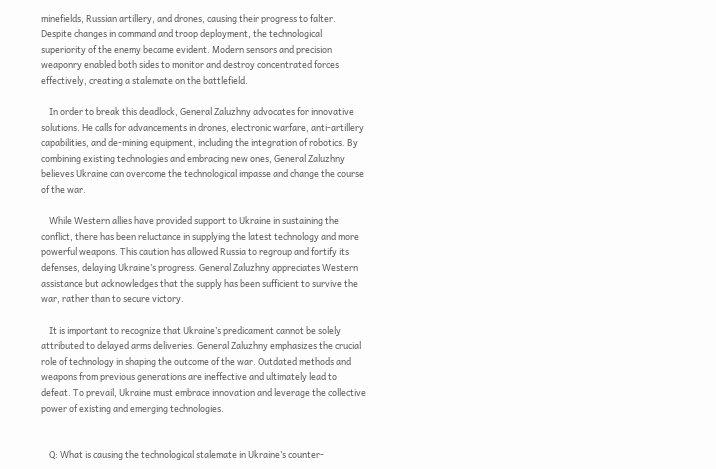minefields, Russian artillery, and drones, causing their progress to falter. Despite changes in command and troop deployment, the technological superiority of the enemy became evident. Modern sensors and precision weaponry enabled both sides to monitor and destroy concentrated forces effectively, creating a stalemate on the battlefield.

    In order to break this deadlock, General Zaluzhny advocates for innovative solutions. He calls for advancements in drones, electronic warfare, anti-artillery capabilities, and de-mining equipment, including the integration of robotics. By combining existing technologies and embracing new ones, General Zaluzhny believes Ukraine can overcome the technological impasse and change the course of the war.

    While Western allies have provided support to Ukraine in sustaining the conflict, there has been reluctance in supplying the latest technology and more powerful weapons. This caution has allowed Russia to regroup and fortify its defenses, delaying Ukraine’s progress. General Zaluzhny appreciates Western assistance but acknowledges that the supply has been sufficient to survive the war, rather than to secure victory.

    It is important to recognize that Ukraine’s predicament cannot be solely attributed to delayed arms deliveries. General Zaluzhny emphasizes the crucial role of technology in shaping the outcome of the war. Outdated methods and weapons from previous generations are ineffective and ultimately lead to defeat. To prevail, Ukraine must embrace innovation and leverage the collective power of existing and emerging technologies.


    Q: What is causing the technological stalemate in Ukraine’s counter-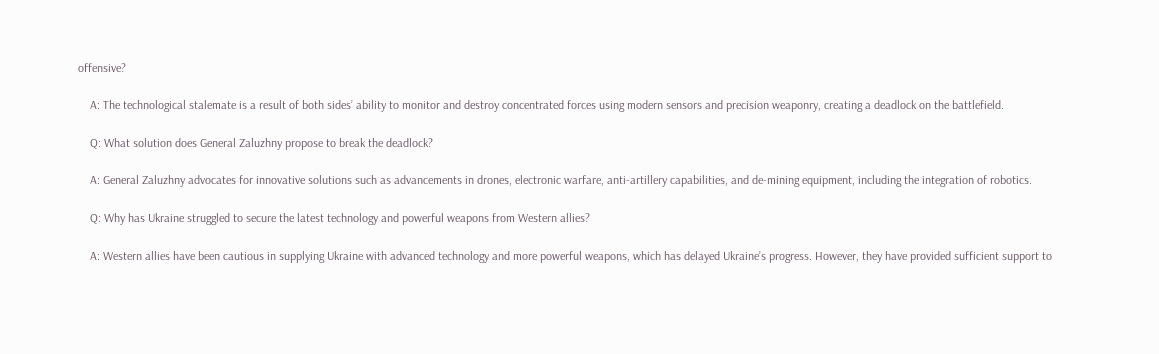offensive?

    A: The technological stalemate is a result of both sides’ ability to monitor and destroy concentrated forces using modern sensors and precision weaponry, creating a deadlock on the battlefield.

    Q: What solution does General Zaluzhny propose to break the deadlock?

    A: General Zaluzhny advocates for innovative solutions such as advancements in drones, electronic warfare, anti-artillery capabilities, and de-mining equipment, including the integration of robotics.

    Q: Why has Ukraine struggled to secure the latest technology and powerful weapons from Western allies?

    A: Western allies have been cautious in supplying Ukraine with advanced technology and more powerful weapons, which has delayed Ukraine’s progress. However, they have provided sufficient support to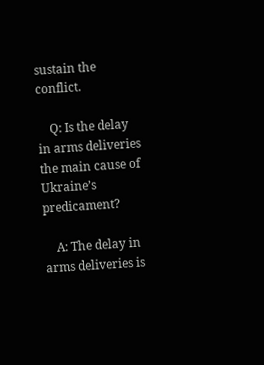sustain the conflict.

    Q: Is the delay in arms deliveries the main cause of Ukraine’s predicament?

    A: The delay in arms deliveries is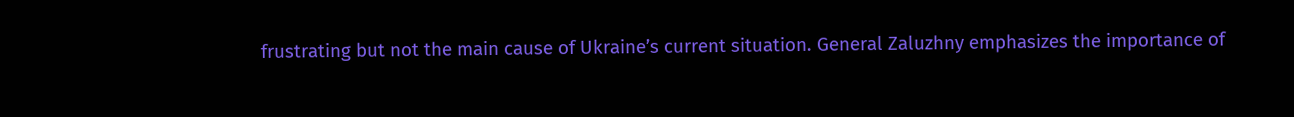frustrating but not the main cause of Ukraine’s current situation. General Zaluzhny emphasizes the importance of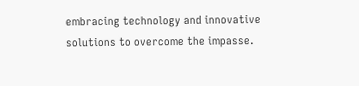embracing technology and innovative solutions to overcome the impasse.